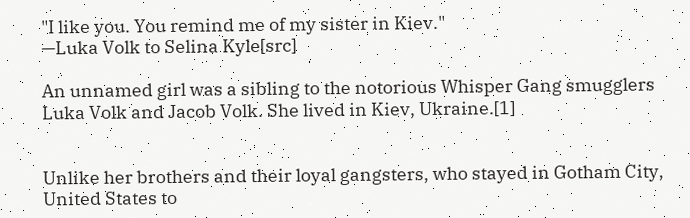"I like you. You remind me of my sister in Kiev."
—Luka Volk to Selina Kyle[src]

An unnamed girl was a sibling to the notorious Whisper Gang smugglers Luka Volk and Jacob Volk. She lived in Kiev, Ukraine.[1]


Unlike her brothers and their loyal gangsters, who stayed in Gotham City, United States to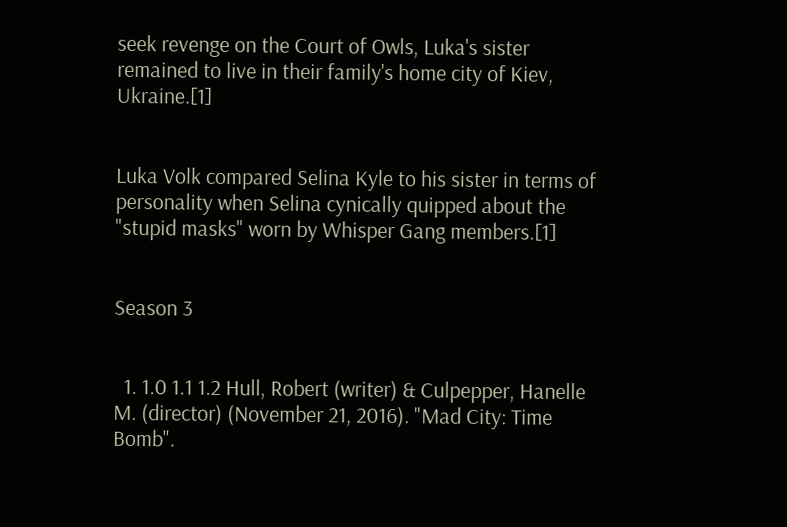seek revenge on the Court of Owls, Luka's sister remained to live in their family's home city of Kiev, Ukraine.[1]


Luka Volk compared Selina Kyle to his sister in terms of personality when Selina cynically quipped about the "stupid masks" worn by Whisper Gang members.[1]


Season 3


  1. 1.0 1.1 1.2 Hull, Robert (writer) & Culpepper, Hanelle M. (director) (November 21, 2016). "Mad City: Time Bomb".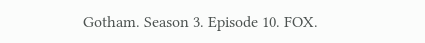Gotham. Season 3. Episode 10. FOX.